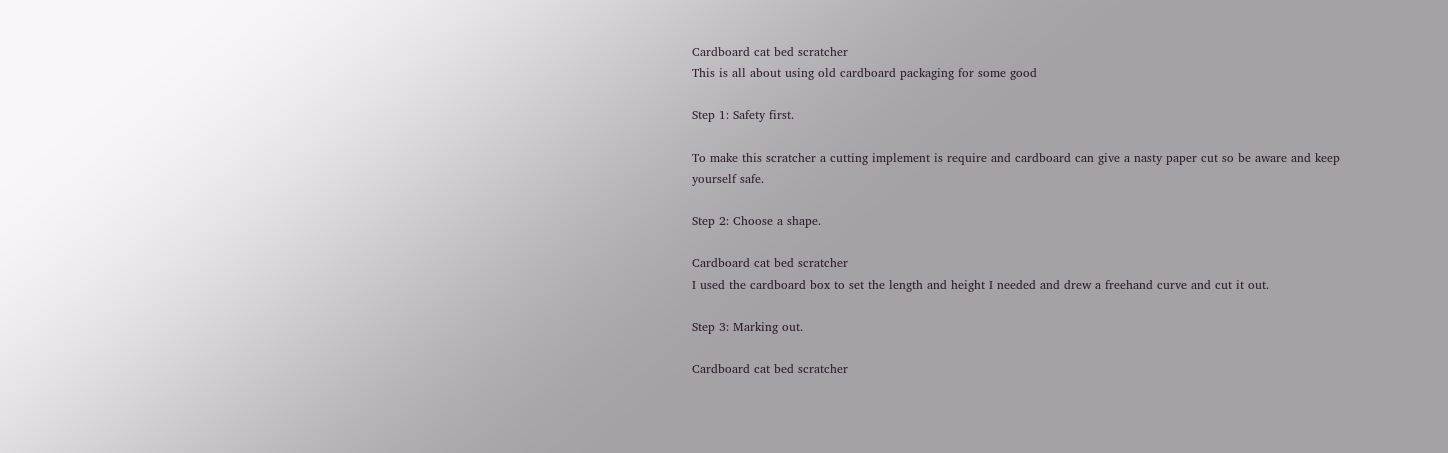Cardboard cat bed scratcher
This is all about using old cardboard packaging for some good

Step 1: Safety first.

To make this scratcher a cutting implement is require and cardboard can give a nasty paper cut so be aware and keep yourself safe.

Step 2: Choose a shape.

Cardboard cat bed scratcher
I used the cardboard box to set the length and height I needed and drew a freehand curve and cut it out.

Step 3: Marking out.

Cardboard cat bed scratcher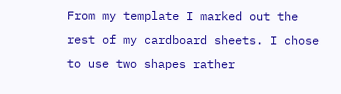From my template I marked out the rest of my cardboard sheets. I chose to use two shapes rather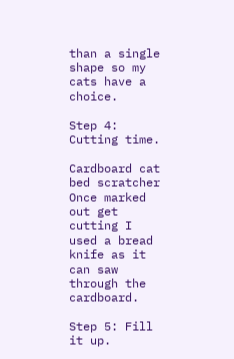than a single shape so my cats have a choice.

Step 4: Cutting time.

Cardboard cat bed scratcher
Once marked out get cutting I used a bread knife as it can saw through the cardboard.

Step 5: Fill it up.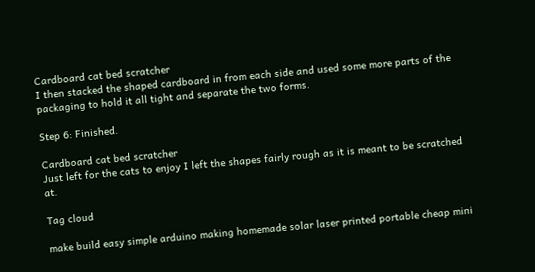Cardboard cat bed scratcher
I then stacked the shaped cardboard in from each side and used some more parts of the packaging to hold it all tight and separate the two forms.

Step 6: Finished.

Cardboard cat bed scratcher
Just left for the cats to enjoy I left the shapes fairly rough as it is meant to be scratched at.

Tag cloud

make build easy simple arduino making homemade solar laser printed portable cheap mini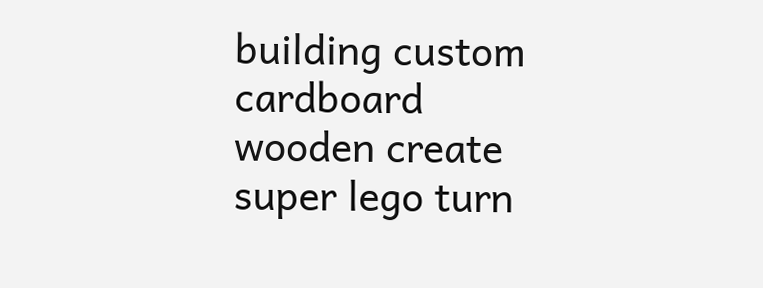building custom cardboard wooden create super lego turn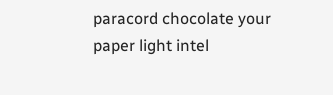paracord chocolate your paper light intel